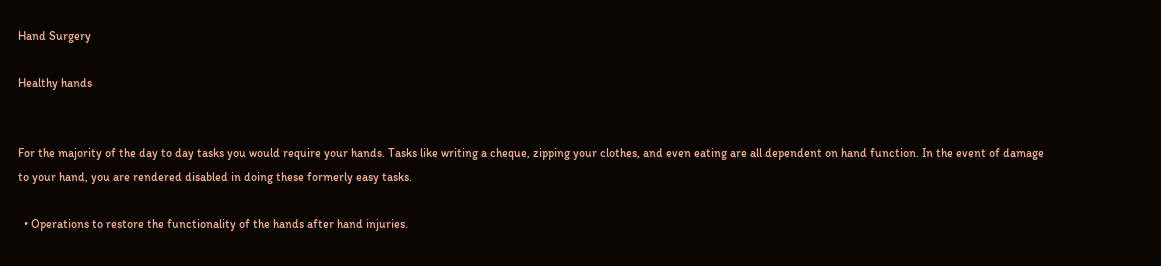Hand Surgery

Healthy hands


For the majority of the day to day tasks you would require your hands. Tasks like writing a cheque, zipping your clothes, and even eating are all dependent on hand function. In the event of damage to your hand, you are rendered disabled in doing these formerly easy tasks.

  • Operations to restore the functionality of the hands after hand injuries.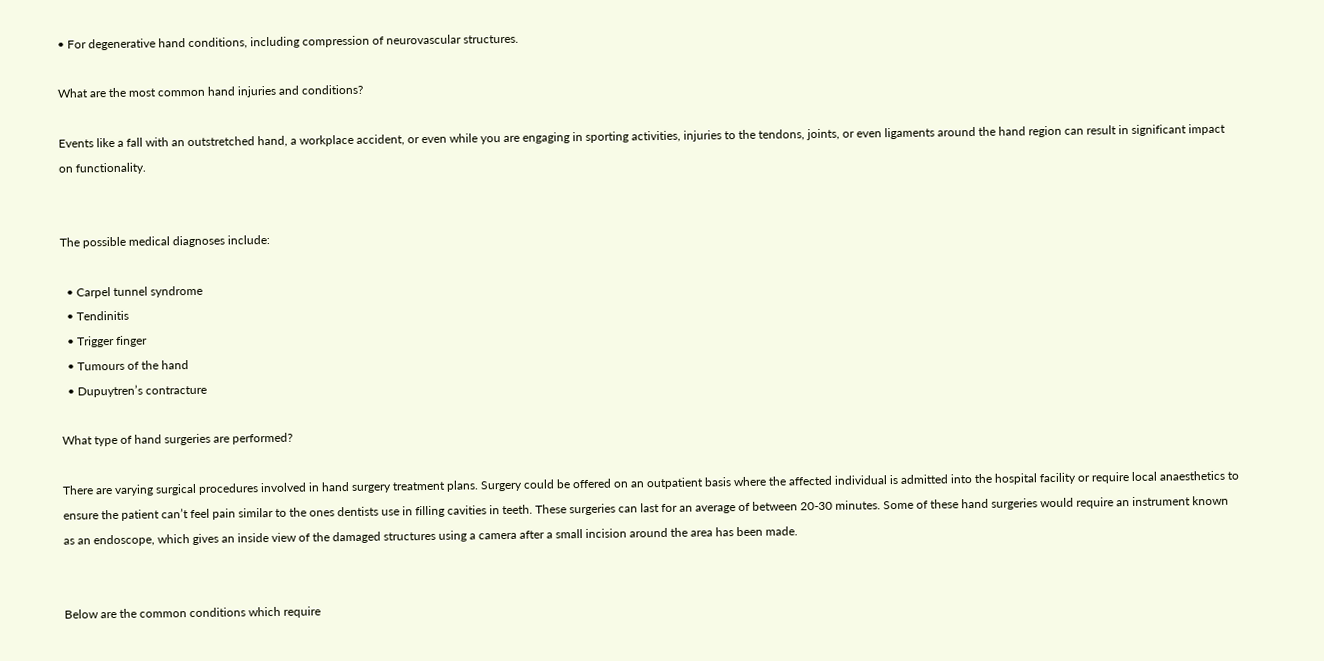• For degenerative hand conditions, including compression of neurovascular structures.

What are the most common hand injuries and conditions?

Events like a fall with an outstretched hand, a workplace accident, or even while you are engaging in sporting activities, injuries to the tendons, joints, or even ligaments around the hand region can result in significant impact on functionality.


The possible medical diagnoses include:

  • Carpel tunnel syndrome
  • Tendinitis
  • Trigger finger
  • Tumours of the hand
  • Dupuytren’s contracture

What type of hand surgeries are performed?

There are varying surgical procedures involved in hand surgery treatment plans. Surgery could be offered on an outpatient basis where the affected individual is admitted into the hospital facility or require local anaesthetics to ensure the patient can’t feel pain similar to the ones dentists use in filling cavities in teeth. These surgeries can last for an average of between 20-30 minutes. Some of these hand surgeries would require an instrument known as an endoscope, which gives an inside view of the damaged structures using a camera after a small incision around the area has been made.


Below are the common conditions which require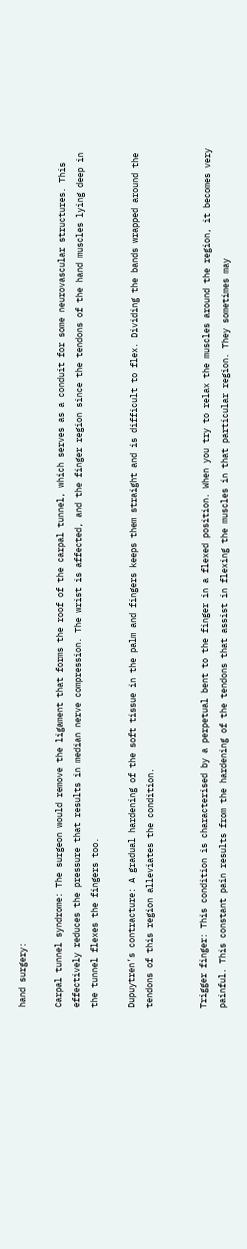hand surgery:

Carpal tunnel syndrome: The surgeon would remove the ligament that forms the roof of the carpal tunnel, which serves as a conduit for some neurovascular structures. This effectively reduces the pressure that results in median nerve compression. The wrist is affected, and the finger region since the tendons of the hand muscles lying deep in the tunnel flexes the fingers too.

Dupuytren’s contracture: A gradual hardening of the soft tissue in the palm and fingers keeps them straight and is difficult to flex. Dividing the bands wrapped around the tendons of this region alleviates the condition.


Trigger finger: This condition is characterised by a perpetual bent to the finger in a flexed position. When you try to relax the muscles around the region, it becomes very painful. This constant pain results from the hardening of the tendons that assist in flexing the muscles in that particular region. They sometimes may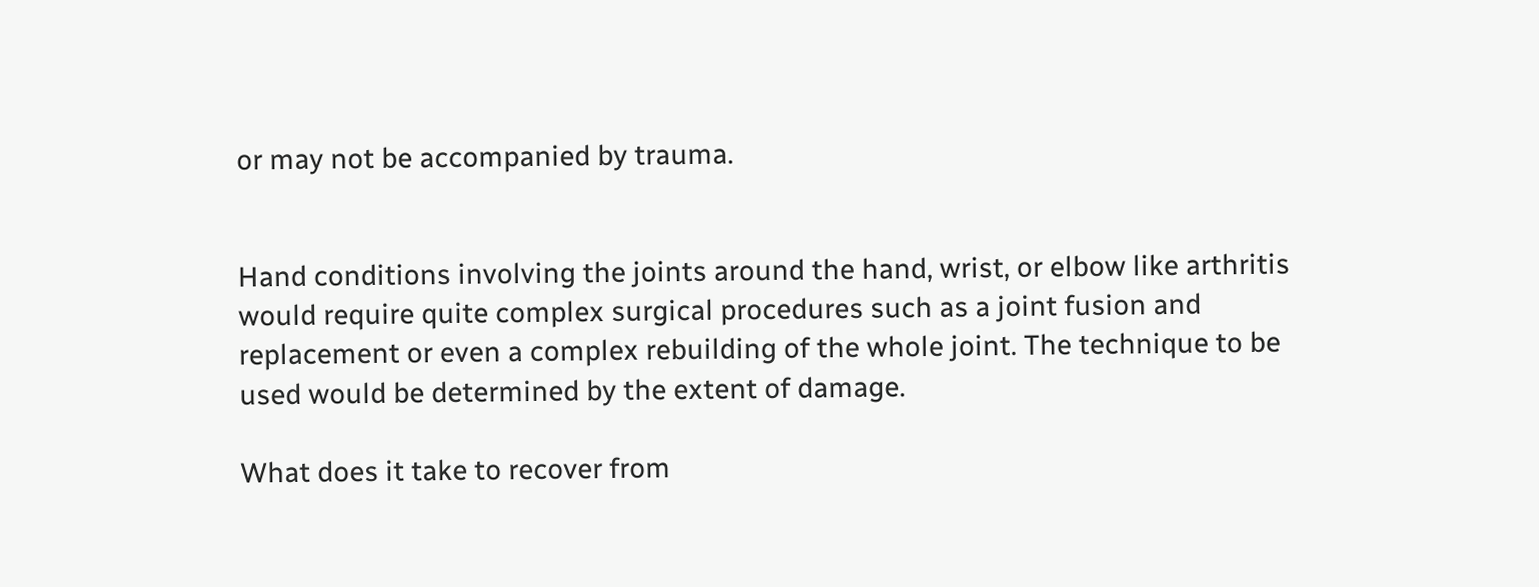or may not be accompanied by trauma.


Hand conditions involving the joints around the hand, wrist, or elbow like arthritis would require quite complex surgical procedures such as a joint fusion and replacement or even a complex rebuilding of the whole joint. The technique to be used would be determined by the extent of damage.

What does it take to recover from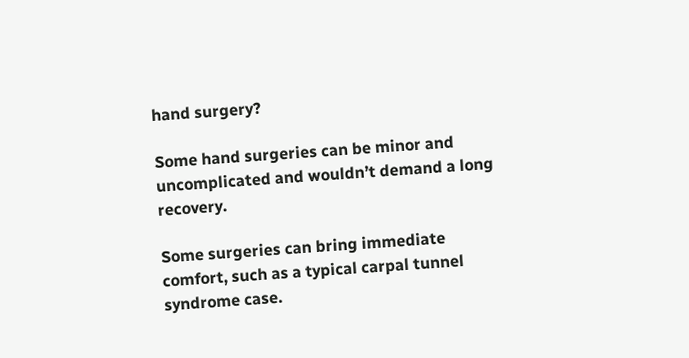hand surgery?

Some hand surgeries can be minor and uncomplicated and wouldn’t demand a long recovery.

Some surgeries can bring immediate comfort, such as a typical carpal tunnel syndrome case.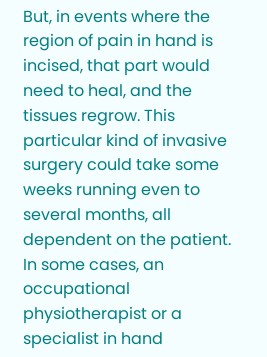But, in events where the region of pain in hand is incised, that part would need to heal, and the tissues regrow. This particular kind of invasive surgery could take some weeks running even to several months, all dependent on the patient. In some cases, an occupational physiotherapist or a specialist in hand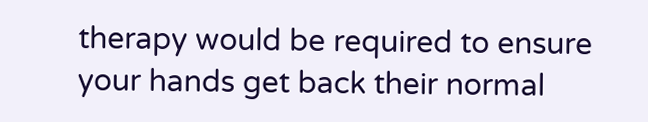therapy would be required to ensure your hands get back their normal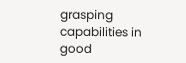grasping capabilities in good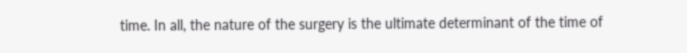time. In all, the nature of the surgery is the ultimate determinant of the time of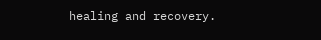healing and recovery.